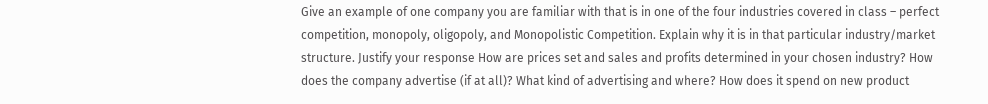Give an example of one company you are familiar with that is in one of the four industries covered in class – perfect competition, monopoly, oligopoly, and Monopolistic Competition. Explain why it is in that particular industry/market structure. Justify your response How are prices set and sales and profits determined in your chosen industry? How does the company advertise (if at all)? What kind of advertising and where? How does it spend on new product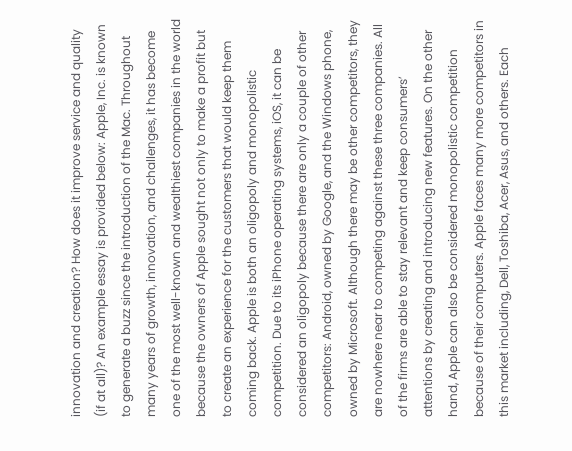innovation and creation? How does it improve service and quality (if at all)? An example essay is provided below: Apple, Inc. is known to generate a buzz since the introduction of the Mac. Throughout many years of growth, innovation, and challenges, it has become one of the most well-known and wealthiest companies in the world because the owners of Apple sought not only to make a profit but to create an experience for the customers that would keep them coming back. Apple is both an oligopoly and monopolistic competition. Due to its iPhone operating systems, iOS, it can be considered an oligopoly because there are only a couple of other competitors: Android, owned by Google, and the Windows phone, owned by Microsoft. Although there may be other competitors, they are nowhere near to competing against these three companies. All of the firms are able to stay relevant and keep consumers’ attentions by creating and introducing new features. On the other hand, Apple can also be considered monopolistic competition because of their computers. Apple faces many more competitors in this market including, Dell, Toshiba, Acer, Asus, and others. Each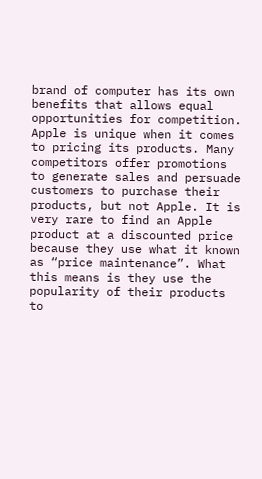brand of computer has its own benefits that allows equal opportunities for competition. Apple is unique when it comes to pricing its products. Many competitors offer promotions to generate sales and persuade customers to purchase their products, but not Apple. It is very rare to find an Apple product at a discounted price because they use what it known as “price maintenance”. What this means is they use the popularity of their products to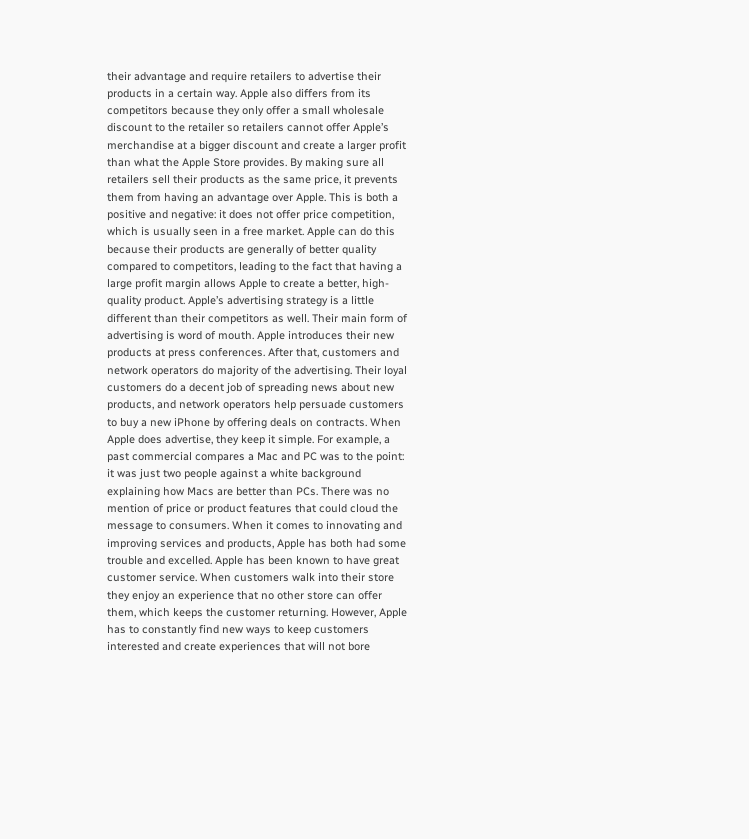their advantage and require retailers to advertise their products in a certain way. Apple also differs from its competitors because they only offer a small wholesale discount to the retailer so retailers cannot offer Apple’s merchandise at a bigger discount and create a larger profit than what the Apple Store provides. By making sure all retailers sell their products as the same price, it prevents them from having an advantage over Apple. This is both a positive and negative: it does not offer price competition, which is usually seen in a free market. Apple can do this because their products are generally of better quality compared to competitors, leading to the fact that having a large profit margin allows Apple to create a better, high-quality product. Apple’s advertising strategy is a little different than their competitors as well. Their main form of advertising is word of mouth. Apple introduces their new products at press conferences. After that, customers and network operators do majority of the advertising. Their loyal customers do a decent job of spreading news about new products, and network operators help persuade customers to buy a new iPhone by offering deals on contracts. When Apple does advertise, they keep it simple. For example, a past commercial compares a Mac and PC was to the point: it was just two people against a white background explaining how Macs are better than PCs. There was no mention of price or product features that could cloud the message to consumers. When it comes to innovating and improving services and products, Apple has both had some trouble and excelled. Apple has been known to have great customer service. When customers walk into their store they enjoy an experience that no other store can offer them, which keeps the customer returning. However, Apple has to constantly find new ways to keep customers interested and create experiences that will not bore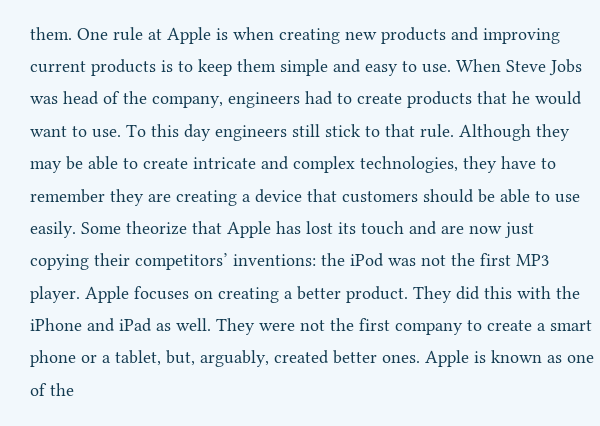them. One rule at Apple is when creating new products and improving current products is to keep them simple and easy to use. When Steve Jobs was head of the company, engineers had to create products that he would want to use. To this day engineers still stick to that rule. Although they may be able to create intricate and complex technologies, they have to remember they are creating a device that customers should be able to use easily. Some theorize that Apple has lost its touch and are now just copying their competitors’ inventions: the iPod was not the first MP3 player. Apple focuses on creating a better product. They did this with the iPhone and iPad as well. They were not the first company to create a smart phone or a tablet, but, arguably, created better ones. Apple is known as one of the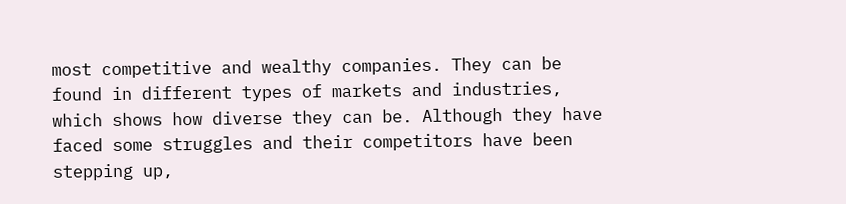most competitive and wealthy companies. They can be found in different types of markets and industries, which shows how diverse they can be. Although they have faced some struggles and their competitors have been stepping up,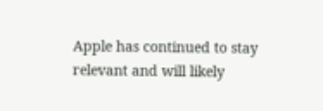Apple has continued to stay relevant and will likely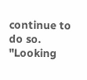continue to do so.
"Looking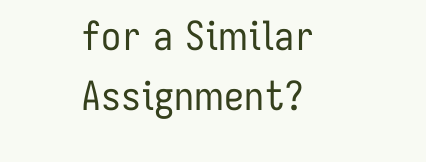for a Similar Assignment?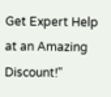Get Expert Help at an Amazing Discount!"